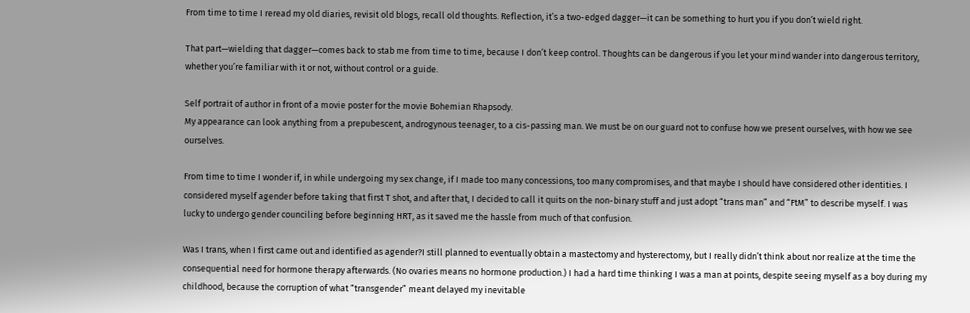From time to time I reread my old diaries, revisit old blogs, recall old thoughts. Reflection, it’s a two-edged dagger—it can be something to hurt you if you don’t wield right.

That part—wielding that dagger—comes back to stab me from time to time, because I don’t keep control. Thoughts can be dangerous if you let your mind wander into dangerous territory, whether you’re familiar with it or not, without control or a guide.

Self portrait of author in front of a movie poster for the movie Bohemian Rhapsody.
My appearance can look anything from a prepubescent, androgynous teenager, to a cis-passing man. We must be on our guard not to confuse how we present ourselves, with how we see ourselves.

From time to time I wonder if, in while undergoing my sex change, if I made too many concessions, too many compromises, and that maybe I should have considered other identities. I considered myself agender before taking that first T shot, and after that, I decided to call it quits on the non-binary stuff and just adopt “trans man” and “FtM” to describe myself. I was lucky to undergo gender counciling before beginning HRT, as it saved me the hassle from much of that confusion.

Was I trans, when I first came out and identified as agender?I still planned to eventually obtain a mastectomy and hysterectomy, but I really didn’t think about nor realize at the time the consequential need for hormone therapy afterwards. (No ovaries means no hormone production.) I had a hard time thinking I was a man at points, despite seeing myself as a boy during my childhood, because the corruption of what “transgender” meant delayed my inevitable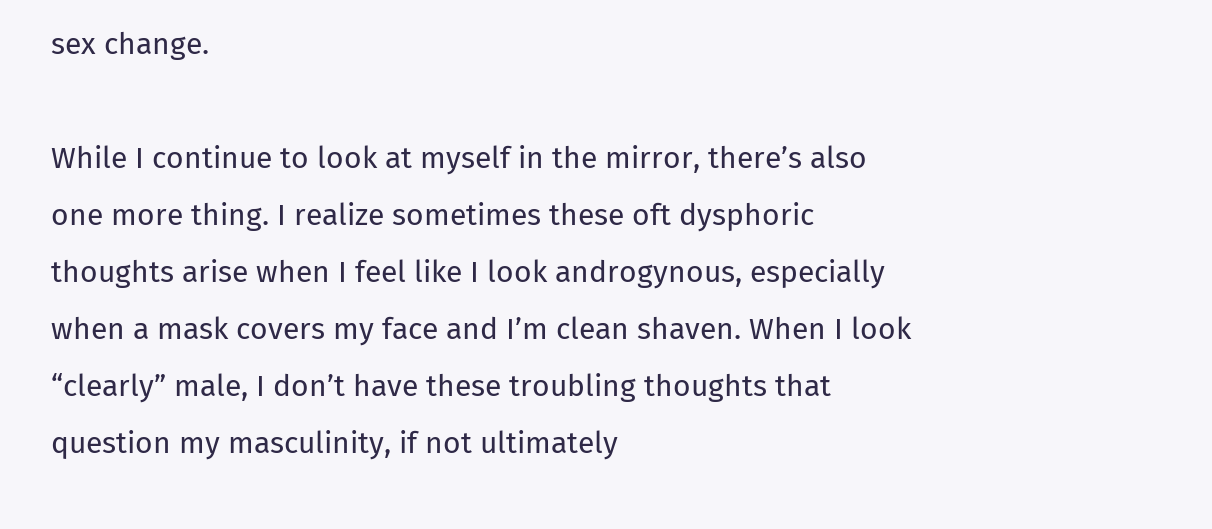sex change.

While I continue to look at myself in the mirror, there’s also one more thing. I realize sometimes these oft dysphoric thoughts arise when I feel like I look androgynous, especially when a mask covers my face and I’m clean shaven. When I look “clearly” male, I don’t have these troubling thoughts that question my masculinity, if not ultimately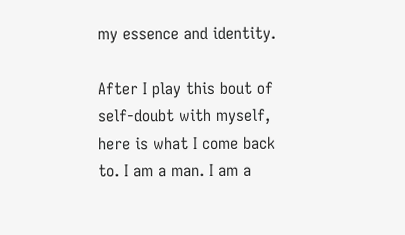my essence and identity.

After I play this bout of self-doubt with myself, here is what I come back to. I am a man. I am a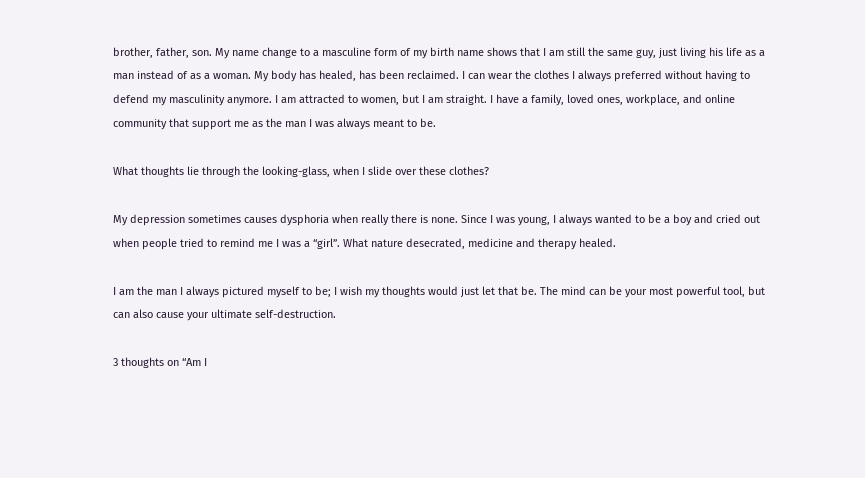brother, father, son. My name change to a masculine form of my birth name shows that I am still the same guy, just living his life as a man instead of as a woman. My body has healed, has been reclaimed. I can wear the clothes I always preferred without having to defend my masculinity anymore. I am attracted to women, but I am straight. I have a family, loved ones, workplace, and online community that support me as the man I was always meant to be.

What thoughts lie through the looking-glass, when I slide over these clothes?

My depression sometimes causes dysphoria when really there is none. Since I was young, I always wanted to be a boy and cried out when people tried to remind me I was a “girl”. What nature desecrated, medicine and therapy healed.

I am the man I always pictured myself to be; I wish my thoughts would just let that be. The mind can be your most powerful tool, but can also cause your ultimate self-destruction.

3 thoughts on “Am I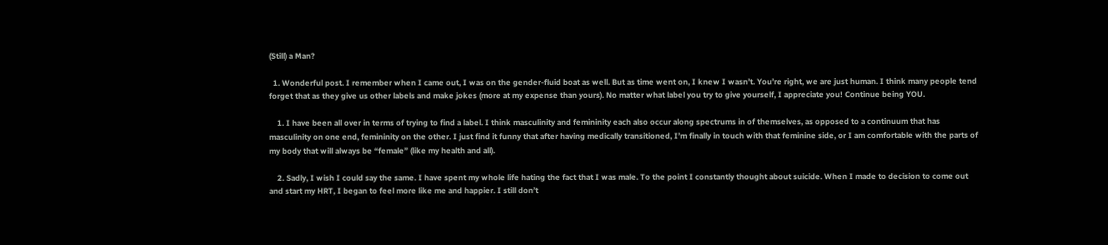(Still) a Man?

  1. Wonderful post. I remember when I came out, I was on the gender-fluid boat as well. But as time went on, I knew I wasn’t. You’re right, we are just human. I think many people tend forget that as they give us other labels and make jokes (more at my expense than yours). No matter what label you try to give yourself, I appreciate you! Continue being YOU.

    1. I have been all over in terms of trying to find a label. I think masculinity and femininity each also occur along spectrums in of themselves, as opposed to a continuum that has masculinity on one end, femininity on the other. I just find it funny that after having medically transitioned, I’m finally in touch with that feminine side, or I am comfortable with the parts of my body that will always be “female” (like my health and all).

    2. Sadly, I wish I could say the same. I have spent my whole life hating the fact that I was male. To the point I constantly thought about suicide. When I made to decision to come out and start my HRT, I began to feel more like me and happier. I still don’t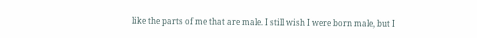like the parts of me that are male. I still wish I were born male, but I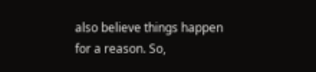also believe things happen for a reason. So,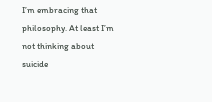I’m embracing that philosophy. At least I’m not thinking about suicide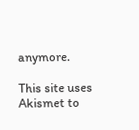anymore.

This site uses Akismet to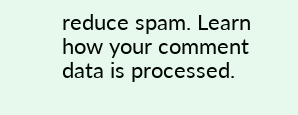reduce spam. Learn how your comment data is processed.